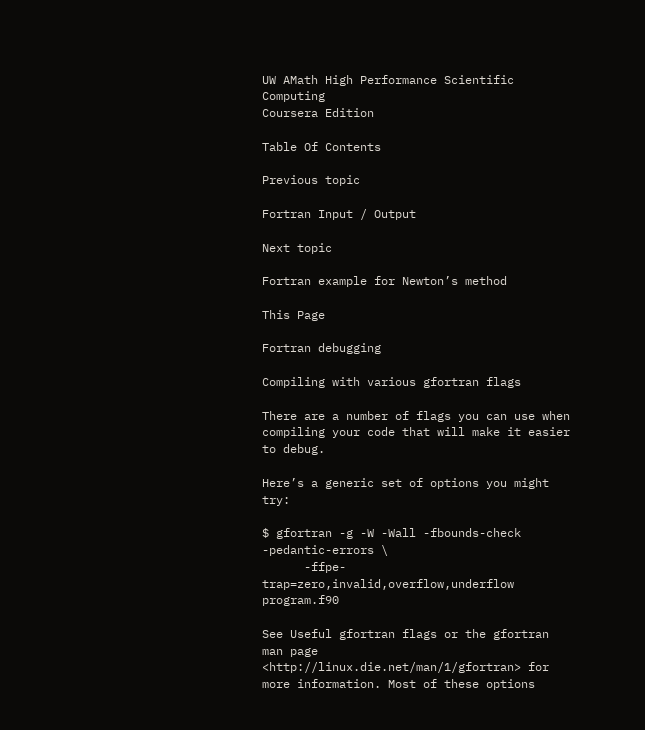UW AMath High Performance Scientific Computing
Coursera Edition

Table Of Contents

Previous topic

Fortran Input / Output

Next topic

Fortran example for Newton’s method

This Page

Fortran debugging

Compiling with various gfortran flags

There are a number of flags you can use when compiling your code that will make it easier to debug.

Here’s a generic set of options you might try:

$ gfortran -g -W -Wall -fbounds-check -pedantic-errors \
      -ffpe-trap=zero,invalid,overflow,underflow  program.f90

See Useful gfortran flags or the gfortran man page <http://linux.die.net/man/1/gfortran> for more information. Most of these options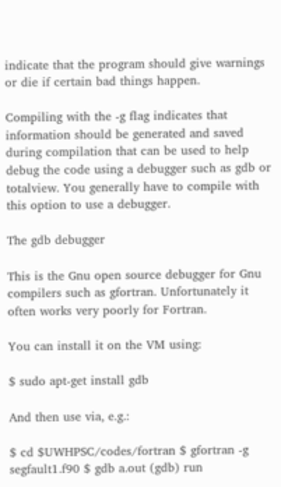indicate that the program should give warnings or die if certain bad things happen.

Compiling with the -g flag indicates that information should be generated and saved during compilation that can be used to help debug the code using a debugger such as gdb or totalview. You generally have to compile with this option to use a debugger.

The gdb debugger

This is the Gnu open source debugger for Gnu compilers such as gfortran. Unfortunately it often works very poorly for Fortran.

You can install it on the VM using:

$ sudo apt-get install gdb

And then use via, e.g.:

$ cd $UWHPSC/codes/fortran $ gfortran -g segfault1.f90 $ gdb a.out (gdb) run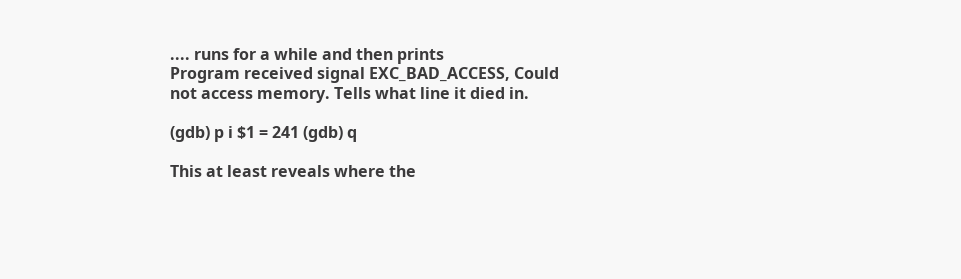.... runs for a while and then prints
Program received signal EXC_BAD_ACCESS, Could not access memory. Tells what line it died in.

(gdb) p i $1 = 241 (gdb) q

This at least reveals where the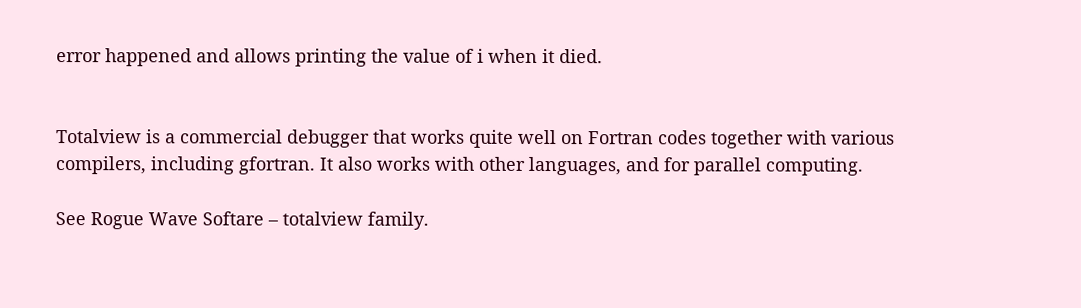error happened and allows printing the value of i when it died.


Totalview is a commercial debugger that works quite well on Fortran codes together with various compilers, including gfortran. It also works with other languages, and for parallel computing.

See Rogue Wave Softare – totalview family.